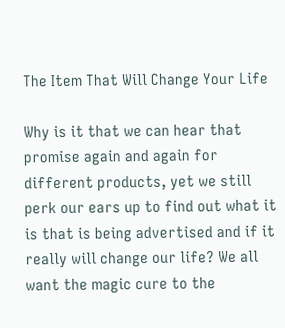The Item That Will Change Your Life

Why is it that we can hear that promise again and again for different products, yet we still perk our ears up to find out what it is that is being advertised and if it really will change our life? We all want the magic cure to the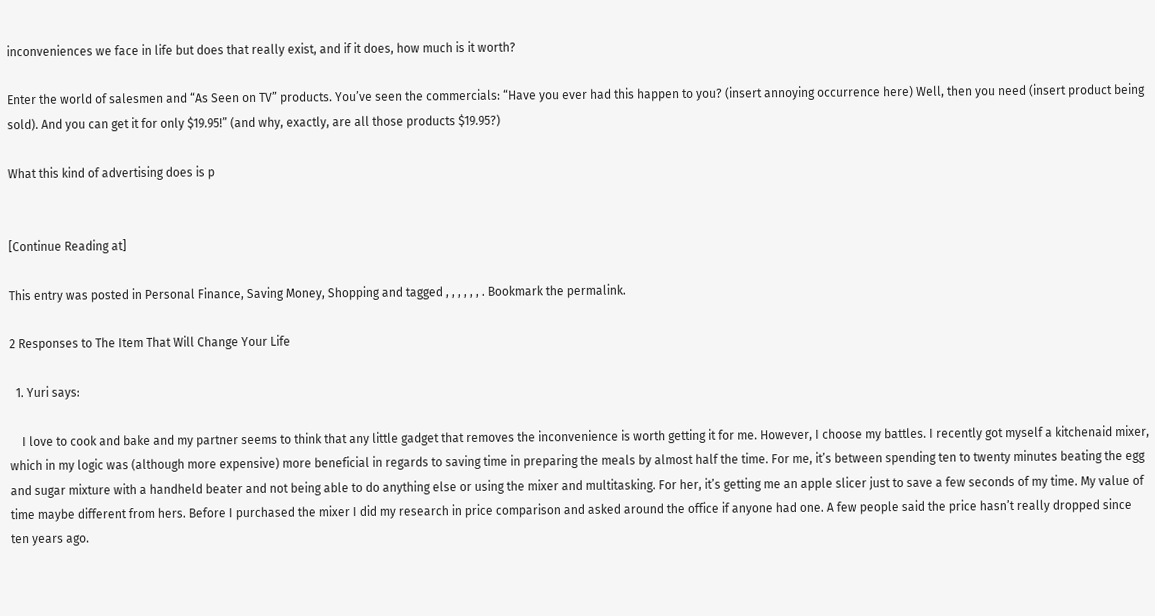inconveniences we face in life but does that really exist, and if it does, how much is it worth?

Enter the world of salesmen and “As Seen on TV” products. You’ve seen the commercials: “Have you ever had this happen to you? (insert annoying occurrence here) Well, then you need (insert product being sold). And you can get it for only $19.95!” (and why, exactly, are all those products $19.95?)

What this kind of advertising does is p


[Continue Reading at]

This entry was posted in Personal Finance, Saving Money, Shopping and tagged , , , , , , . Bookmark the permalink.

2 Responses to The Item That Will Change Your Life

  1. Yuri says:

    I love to cook and bake and my partner seems to think that any little gadget that removes the inconvenience is worth getting it for me. However, I choose my battles. I recently got myself a kitchenaid mixer, which in my logic was (although more expensive) more beneficial in regards to saving time in preparing the meals by almost half the time. For me, it’s between spending ten to twenty minutes beating the egg and sugar mixture with a handheld beater and not being able to do anything else or using the mixer and multitasking. For her, it’s getting me an apple slicer just to save a few seconds of my time. My value of time maybe different from hers. Before I purchased the mixer I did my research in price comparison and asked around the office if anyone had one. A few people said the price hasn’t really dropped since ten years ago.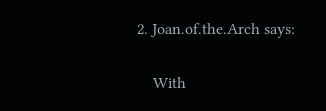2. Joan.of.the.Arch says:

    With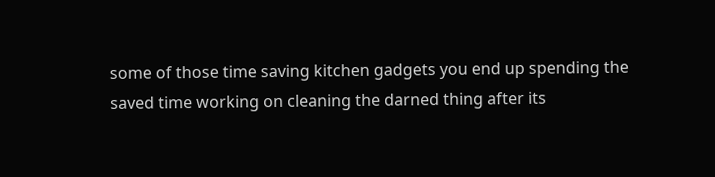some of those time saving kitchen gadgets you end up spending the saved time working on cleaning the darned thing after its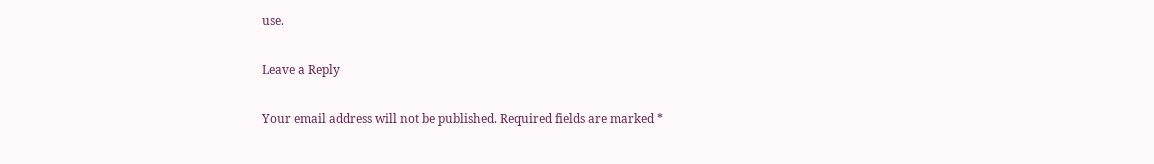use.

Leave a Reply

Your email address will not be published. Required fields are marked *